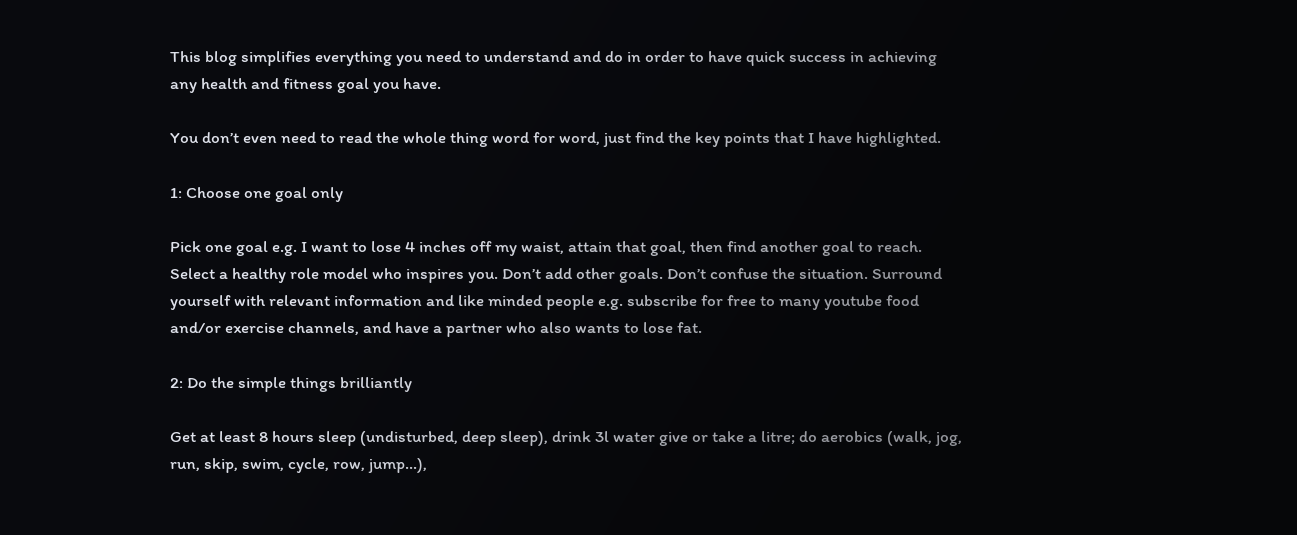This blog simplifies everything you need to understand and do in order to have quick success in achieving any health and fitness goal you have.

You don’t even need to read the whole thing word for word, just find the key points that I have highlighted.

1: Choose one goal only

Pick one goal e.g. I want to lose 4 inches off my waist, attain that goal, then find another goal to reach. Select a healthy role model who inspires you. Don’t add other goals. Don’t confuse the situation. Surround yourself with relevant information and like minded people e.g. subscribe for free to many youtube food and/or exercise channels, and have a partner who also wants to lose fat.

2: Do the simple things brilliantly

Get at least 8 hours sleep (undisturbed, deep sleep), drink 3l water give or take a litre; do aerobics (walk, jog, run, skip, swim, cycle, row, jump…),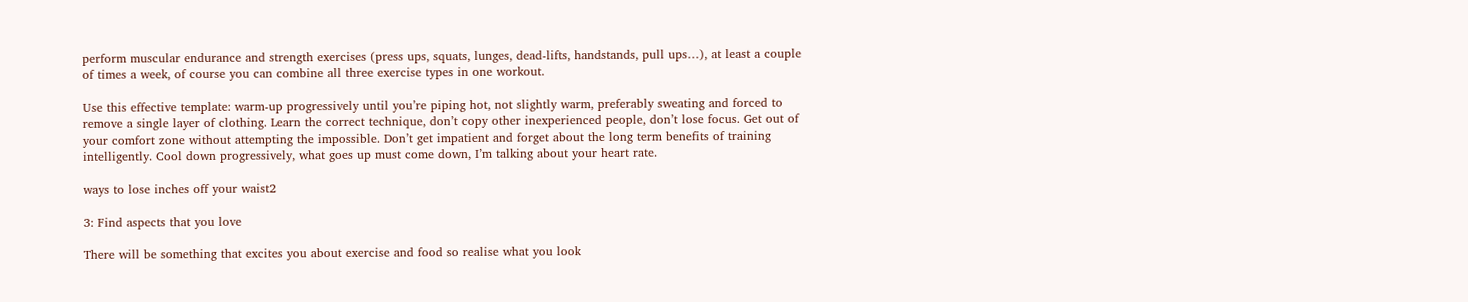perform muscular endurance and strength exercises (press ups, squats, lunges, dead-lifts, handstands, pull ups…), at least a couple of times a week, of course you can combine all three exercise types in one workout.

Use this effective template: warm-up progressively until you’re piping hot, not slightly warm, preferably sweating and forced to remove a single layer of clothing. Learn the correct technique, don’t copy other inexperienced people, don’t lose focus. Get out of your comfort zone without attempting the impossible. Don’t get impatient and forget about the long term benefits of training intelligently. Cool down progressively, what goes up must come down, I’m talking about your heart rate.

ways to lose inches off your waist2

3: Find aspects that you love

There will be something that excites you about exercise and food so realise what you look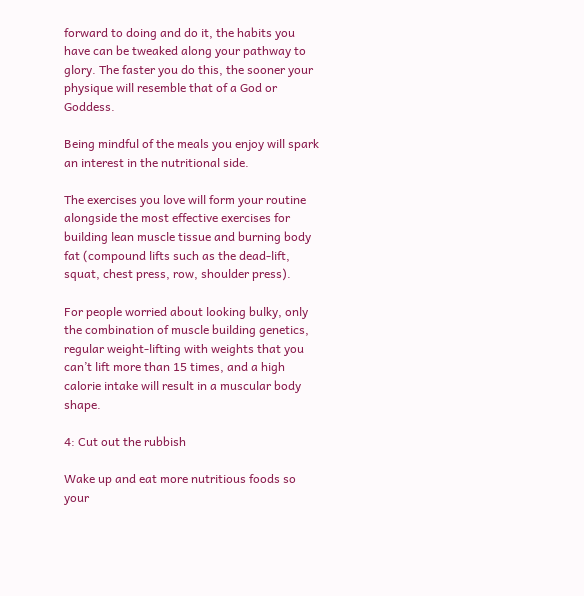forward to doing and do it, the habits you have can be tweaked along your pathway to glory. The faster you do this, the sooner your physique will resemble that of a God or Goddess.

Being mindful of the meals you enjoy will spark an interest in the nutritional side.

The exercises you love will form your routine alongside the most effective exercises for building lean muscle tissue and burning body fat (compound lifts such as the dead-lift, squat, chest press, row, shoulder press).

For people worried about looking bulky, only the combination of muscle building genetics, regular weight-lifting with weights that you can’t lift more than 15 times, and a high calorie intake will result in a muscular body shape.

4: Cut out the rubbish

Wake up and eat more nutritious foods so your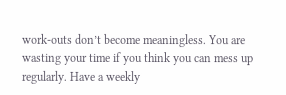work-outs don’t become meaningless. You are wasting your time if you think you can mess up regularly. Have a weekly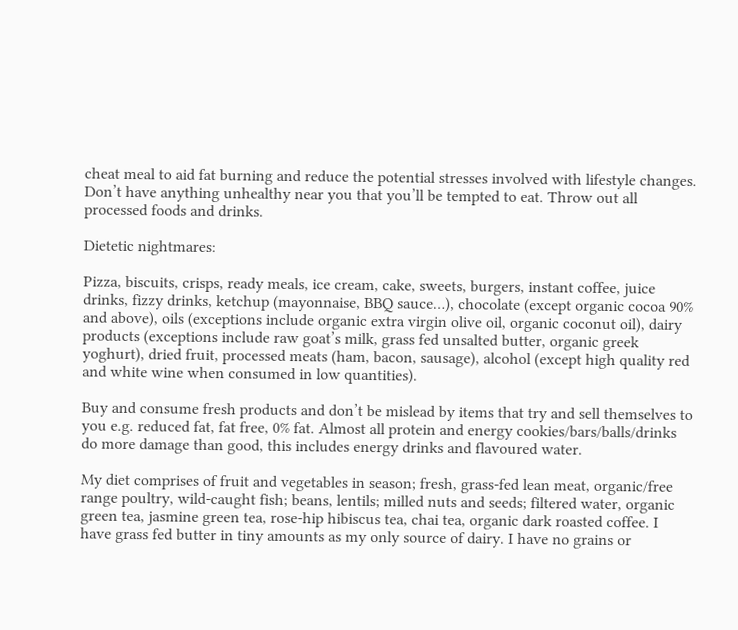cheat meal to aid fat burning and reduce the potential stresses involved with lifestyle changes. Don’t have anything unhealthy near you that you’ll be tempted to eat. Throw out all processed foods and drinks.

Dietetic nightmares:

Pizza, biscuits, crisps, ready meals, ice cream, cake, sweets, burgers, instant coffee, juice drinks, fizzy drinks, ketchup (mayonnaise, BBQ sauce…), chocolate (except organic cocoa 90% and above), oils (exceptions include organic extra virgin olive oil, organic coconut oil), dairy products (exceptions include raw goat’s milk, grass fed unsalted butter, organic greek yoghurt), dried fruit, processed meats (ham, bacon, sausage), alcohol (except high quality red and white wine when consumed in low quantities).

Buy and consume fresh products and don’t be mislead by items that try and sell themselves to you e.g. reduced fat, fat free, 0% fat. Almost all protein and energy cookies/bars/balls/drinks do more damage than good, this includes energy drinks and flavoured water.

My diet comprises of fruit and vegetables in season; fresh, grass-fed lean meat, organic/free range poultry, wild-caught fish; beans, lentils; milled nuts and seeds; filtered water, organic green tea, jasmine green tea, rose-hip hibiscus tea, chai tea, organic dark roasted coffee. I have grass fed butter in tiny amounts as my only source of dairy. I have no grains or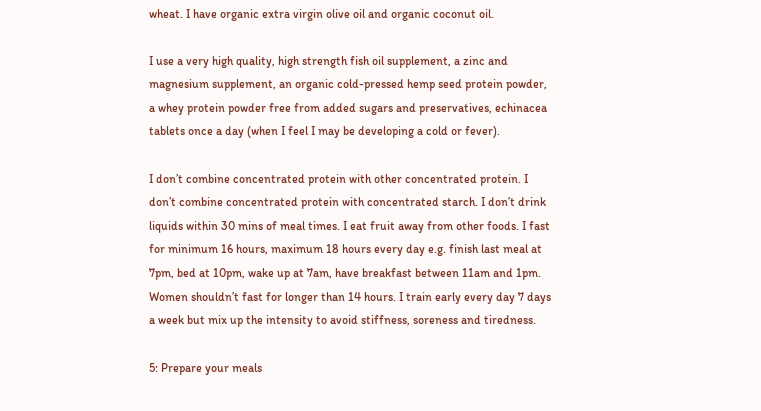wheat. I have organic extra virgin olive oil and organic coconut oil.

I use a very high quality, high strength fish oil supplement, a zinc and magnesium supplement, an organic cold-pressed hemp seed protein powder, a whey protein powder free from added sugars and preservatives, echinacea tablets once a day (when I feel I may be developing a cold or fever).

I don’t combine concentrated protein with other concentrated protein. I don’t combine concentrated protein with concentrated starch. I don’t drink liquids within 30 mins of meal times. I eat fruit away from other foods. I fast for minimum 16 hours, maximum 18 hours every day e.g. finish last meal at 7pm, bed at 10pm, wake up at 7am, have breakfast between 11am and 1pm. Women shouldn’t fast for longer than 14 hours. I train early every day 7 days a week but mix up the intensity to avoid stiffness, soreness and tiredness.

5: Prepare your meals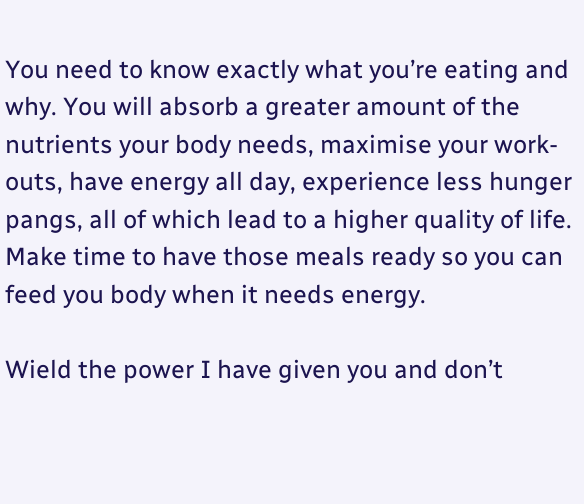You need to know exactly what you’re eating and why. You will absorb a greater amount of the nutrients your body needs, maximise your work-outs, have energy all day, experience less hunger pangs, all of which lead to a higher quality of life. Make time to have those meals ready so you can feed you body when it needs energy.

Wield the power I have given you and don’t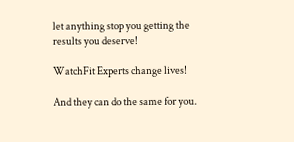let anything stop you getting the results you deserve!

WatchFit Experts change lives!

And they can do the same for you.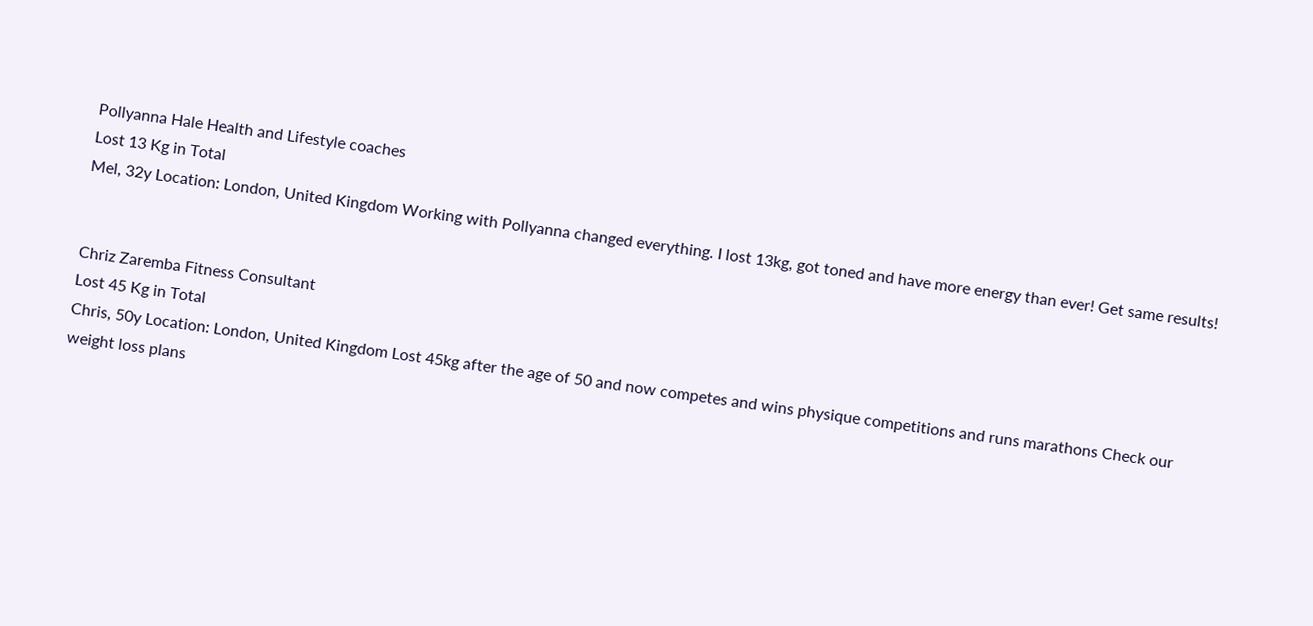Pollyanna Hale Health and Lifestyle coaches
Lost 13 Kg in Total
Mel, 32y Location: London, United Kingdom Working with Pollyanna changed everything. I lost 13kg, got toned and have more energy than ever! Get same results!


Chriz Zaremba Fitness Consultant
Lost 45 Kg in Total
Chris, 50y Location: London, United Kingdom Lost 45kg after the age of 50 and now competes and wins physique competitions and runs marathons Check our weight loss plans